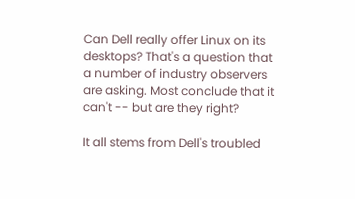Can Dell really offer Linux on its desktops? That's a question that a number of industry observers are asking. Most conclude that it can't -- but are they right?

It all stems from Dell's troubled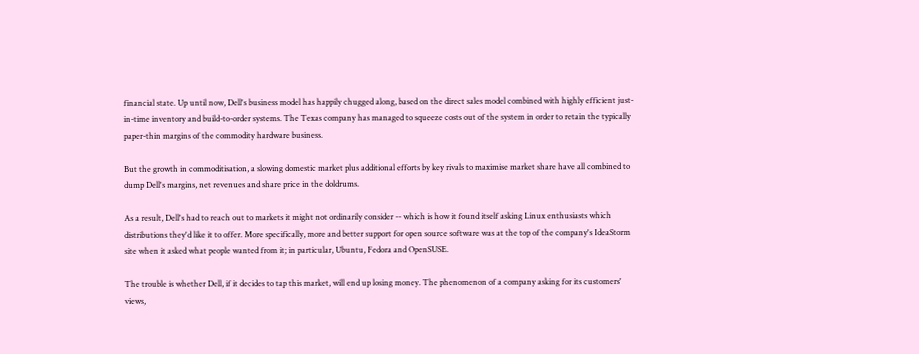financial state. Up until now, Dell's business model has happily chugged along, based on the direct sales model combined with highly efficient just-in-time inventory and build-to-order systems. The Texas company has managed to squeeze costs out of the system in order to retain the typically paper-thin margins of the commodity hardware business.

But the growth in commoditisation, a slowing domestic market plus additional efforts by key rivals to maximise market share have all combined to dump Dell's margins, net revenues and share price in the doldrums.

As a result, Dell's had to reach out to markets it might not ordinarily consider -- which is how it found itself asking Linux enthusiasts which distributions they'd like it to offer. More specifically, more and better support for open source software was at the top of the company's IdeaStorm site when it asked what people wanted from it; in particular, Ubuntu, Fedora and OpenSUSE.

The trouble is whether Dell, if it decides to tap this market, will end up losing money. The phenomenon of a company asking for its customers' views,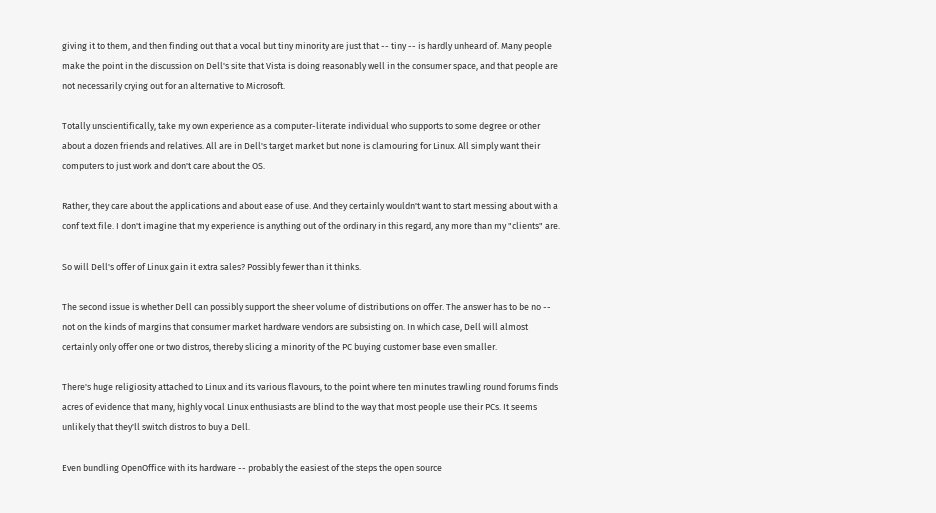giving it to them, and then finding out that a vocal but tiny minority are just that -- tiny -- is hardly unheard of. Many people make the point in the discussion on Dell's site that Vista is doing reasonably well in the consumer space, and that people are not necessarily crying out for an alternative to Microsoft.

Totally unscientifically, take my own experience as a computer-literate individual who supports to some degree or other about a dozen friends and relatives. All are in Dell's target market but none is clamouring for Linux. All simply want their computers to just work and don't care about the OS.

Rather, they care about the applications and about ease of use. And they certainly wouldn't want to start messing about with a conf text file. I don't imagine that my experience is anything out of the ordinary in this regard, any more than my "clients" are.

So will Dell's offer of Linux gain it extra sales? Possibly fewer than it thinks.

The second issue is whether Dell can possibly support the sheer volume of distributions on offer. The answer has to be no -- not on the kinds of margins that consumer market hardware vendors are subsisting on. In which case, Dell will almost certainly only offer one or two distros, thereby slicing a minority of the PC buying customer base even smaller.

There's huge religiosity attached to Linux and its various flavours, to the point where ten minutes trawling round forums finds acres of evidence that many, highly vocal Linux enthusiasts are blind to the way that most people use their PCs. It seems unlikely that they'll switch distros to buy a Dell.

Even bundling OpenOffice with its hardware -- probably the easiest of the steps the open source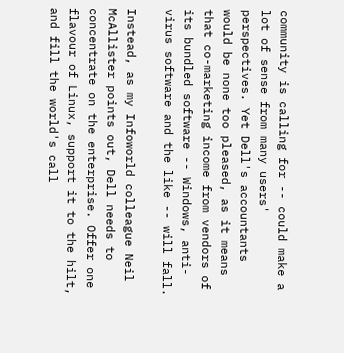community is calling for -- could make a lot of sense from many users' perspectives. Yet Dell's accountants would be none too pleased, as it means that co-marketing income from vendors of its bundled software -- Windows, anti-virus software and the like -- will fall.

Instead, as my Infoworld colleague Neil McAllister points out, Dell needs to concentrate on the enterprise. Offer one flavour of Linux, support it to the hilt, and fill the world's call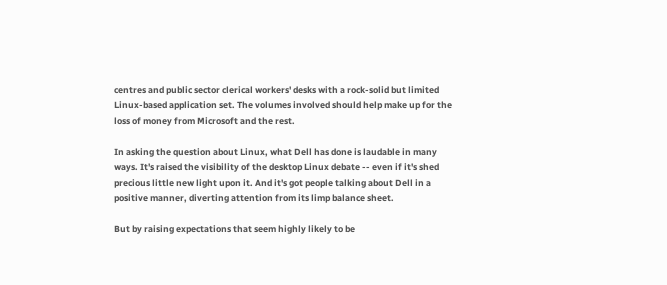centres and public sector clerical workers' desks with a rock-solid but limited Linux-based application set. The volumes involved should help make up for the loss of money from Microsoft and the rest.

In asking the question about Linux, what Dell has done is laudable in many ways. It's raised the visibility of the desktop Linux debate -- even if it's shed precious little new light upon it. And it's got people talking about Dell in a positive manner, diverting attention from its limp balance sheet.

But by raising expectations that seem highly likely to be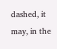dashed, it may, in the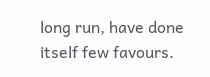long run, have done itself few favours.